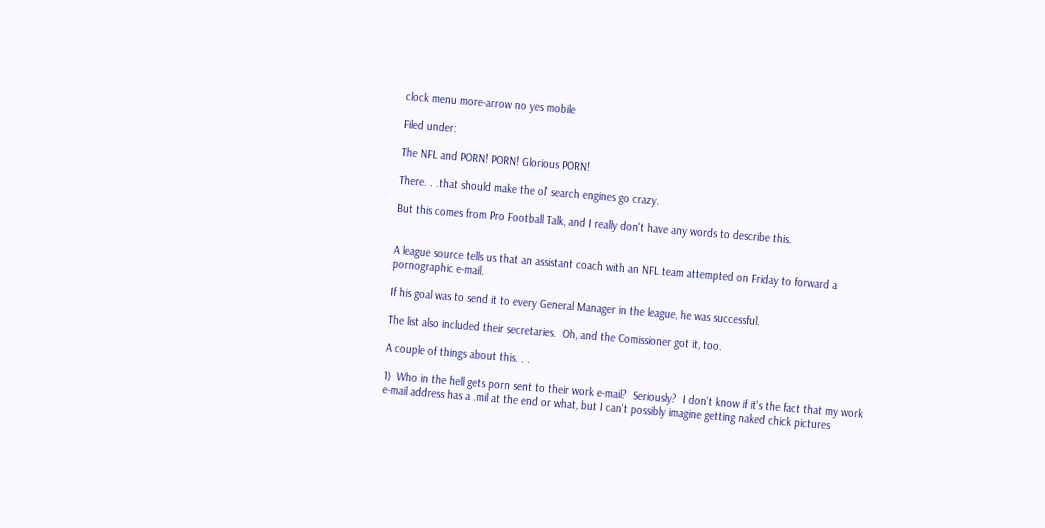clock menu more-arrow no yes mobile

Filed under:

The NFL and PORN! PORN! Glorious PORN!

There. . .that should make the ol' search engines go crazy.

But this comes from Pro Football Talk, and I really don't have any words to describe this.


A league source tells us that an assistant coach with an NFL team attempted on Friday to forward a pornographic e-mail.

If his goal was to send it to every General Manager in the league, he was successful.

The list also included their secretaries.  Oh, and the Comissioner got it, too.

A couple of things about this. . .

1)  Who in the hell gets porn sent to their work e-mail?  Seriously?  I don't know if it's the fact that my work e-mail address has a .mil at the end or what, but I can't possibly imagine getting naked chick pictures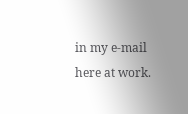in my e-mail here at work.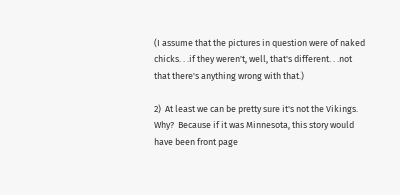(I assume that the pictures in question were of naked chicks. . .if they weren't, well, that's different. . .not that there's anything wrong with that.)

2)  At least we can be pretty sure it's not the Vikings.  Why?  Because if it was Minnesota, this story would have been front page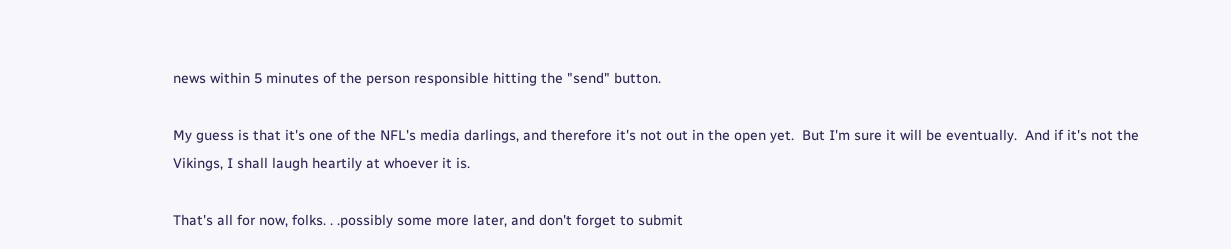news within 5 minutes of the person responsible hitting the "send" button.

My guess is that it's one of the NFL's media darlings, and therefore it's not out in the open yet.  But I'm sure it will be eventually.  And if it's not the Vikings, I shall laugh heartily at whoever it is.

That's all for now, folks. . .possibly some more later, and don't forget to submit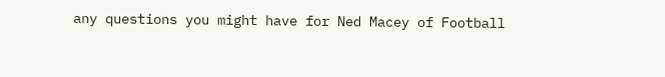any questions you might have for Ned Macey of Football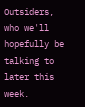Outsiders, who we'll hopefully be talking to later this week.